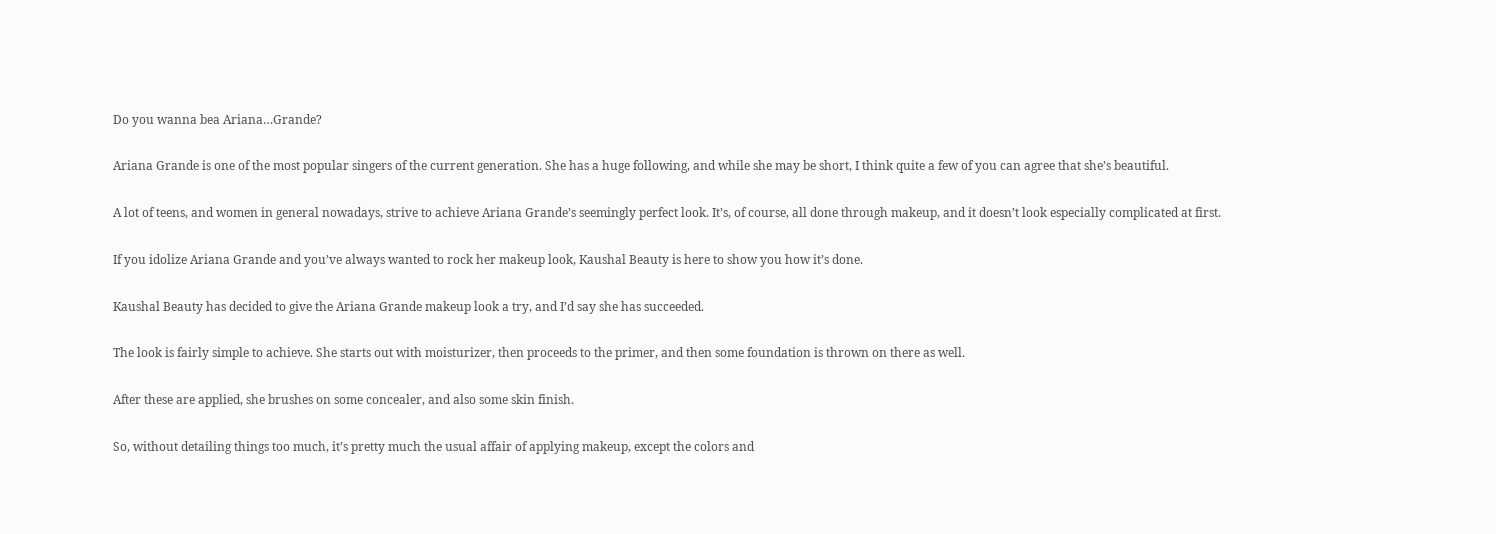Do you wanna bea Ariana…Grande?

Ariana Grande is one of the most popular singers of the current generation. She has a huge following, and while she may be short, I think quite a few of you can agree that she’s beautiful.

A lot of teens, and women in general nowadays, strive to achieve Ariana Grande’s seemingly perfect look. It’s, of course, all done through makeup, and it doesn’t look especially complicated at first.

If you idolize Ariana Grande and you’ve always wanted to rock her makeup look, Kaushal Beauty is here to show you how it’s done.

Kaushal Beauty has decided to give the Ariana Grande makeup look a try, and I’d say she has succeeded.

The look is fairly simple to achieve. She starts out with moisturizer, then proceeds to the primer, and then some foundation is thrown on there as well.

After these are applied, she brushes on some concealer, and also some skin finish.

So, without detailing things too much, it’s pretty much the usual affair of applying makeup, except the colors and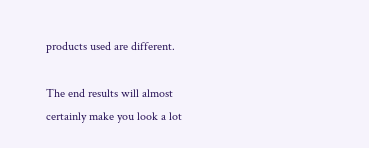products used are different.

The end results will almost certainly make you look a lot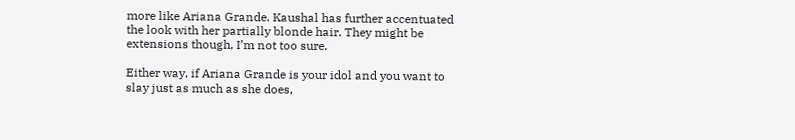more like Ariana Grande. Kaushal has further accentuated the look with her partially blonde hair. They might be extensions though, I’m not too sure.

Either way, if Ariana Grande is your idol and you want to slay just as much as she does,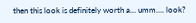then this look is definitely worth a… umm…. look?